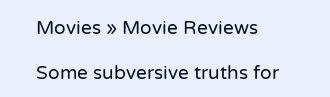Movies » Movie Reviews

Some subversive truths for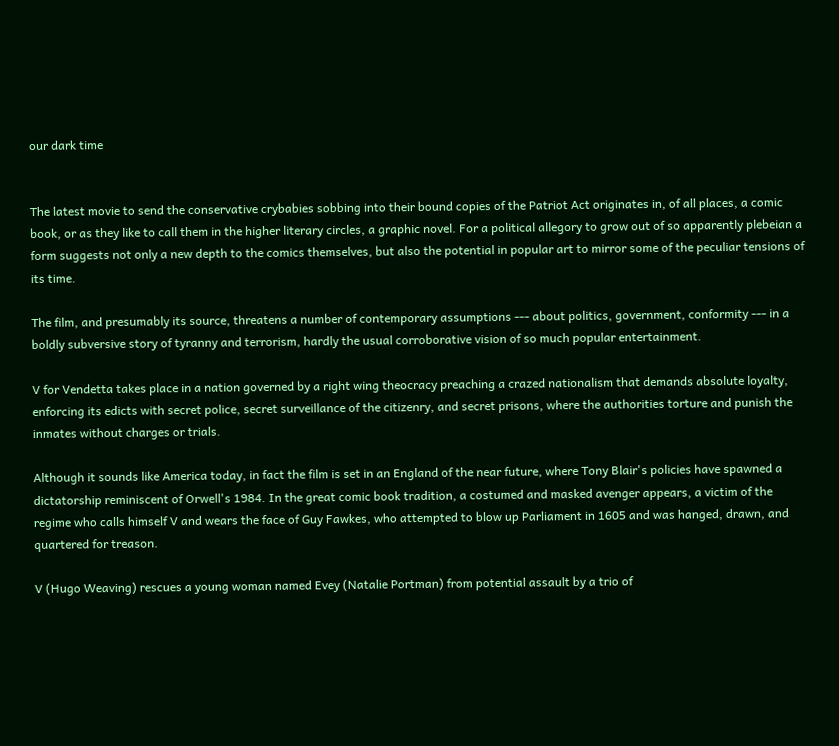our dark time


The latest movie to send the conservative crybabies sobbing into their bound copies of the Patriot Act originates in, of all places, a comic book, or as they like to call them in the higher literary circles, a graphic novel. For a political allegory to grow out of so apparently plebeian a form suggests not only a new depth to the comics themselves, but also the potential in popular art to mirror some of the peculiar tensions of its time.

The film, and presumably its source, threatens a number of contemporary assumptions --- about politics, government, conformity --- in a boldly subversive story of tyranny and terrorism, hardly the usual corroborative vision of so much popular entertainment.

V for Vendetta takes place in a nation governed by a right wing theocracy preaching a crazed nationalism that demands absolute loyalty, enforcing its edicts with secret police, secret surveillance of the citizenry, and secret prisons, where the authorities torture and punish the inmates without charges or trials.

Although it sounds like America today, in fact the film is set in an England of the near future, where Tony Blair's policies have spawned a dictatorship reminiscent of Orwell's 1984. In the great comic book tradition, a costumed and masked avenger appears, a victim of the regime who calls himself V and wears the face of Guy Fawkes, who attempted to blow up Parliament in 1605 and was hanged, drawn, and quartered for treason.

V (Hugo Weaving) rescues a young woman named Evey (Natalie Portman) from potential assault by a trio of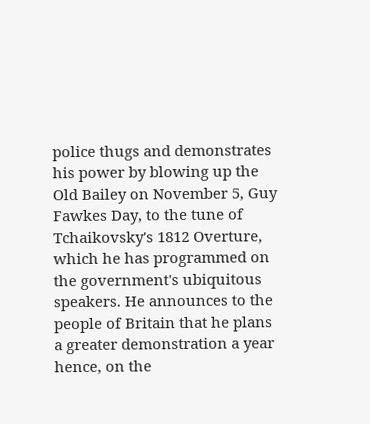police thugs and demonstrates his power by blowing up the Old Bailey on November 5, Guy Fawkes Day, to the tune of Tchaikovsky's 1812 Overture, which he has programmed on the government's ubiquitous speakers. He announces to the people of Britain that he plans a greater demonstration a year hence, on the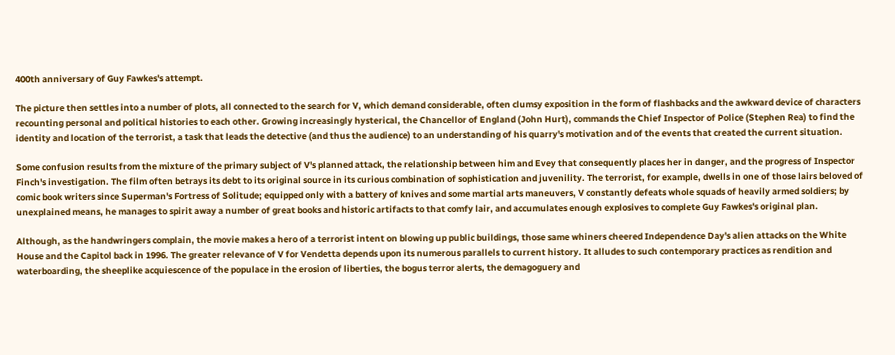400th anniversary of Guy Fawkes's attempt.

The picture then settles into a number of plots, all connected to the search for V, which demand considerable, often clumsy exposition in the form of flashbacks and the awkward device of characters recounting personal and political histories to each other. Growing increasingly hysterical, the Chancellor of England (John Hurt), commands the Chief Inspector of Police (Stephen Rea) to find the identity and location of the terrorist, a task that leads the detective (and thus the audience) to an understanding of his quarry's motivation and of the events that created the current situation.

Some confusion results from the mixture of the primary subject of V's planned attack, the relationship between him and Evey that consequently places her in danger, and the progress of Inspector Finch's investigation. The film often betrays its debt to its original source in its curious combination of sophistication and juvenility. The terrorist, for example, dwells in one of those lairs beloved of comic book writers since Superman's Fortress of Solitude; equipped only with a battery of knives and some martial arts maneuvers, V constantly defeats whole squads of heavily armed soldiers; by unexplained means, he manages to spirit away a number of great books and historic artifacts to that comfy lair, and accumulates enough explosives to complete Guy Fawkes's original plan.

Although, as the handwringers complain, the movie makes a hero of a terrorist intent on blowing up public buildings, those same whiners cheered Independence Day's alien attacks on the White House and the Capitol back in 1996. The greater relevance of V for Vendetta depends upon its numerous parallels to current history. It alludes to such contemporary practices as rendition and waterboarding, the sheeplike acquiescence of the populace in the erosion of liberties, the bogus terror alerts, the demagoguery and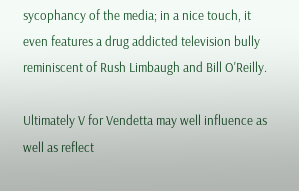sycophancy of the media; in a nice touch, it even features a drug addicted television bully reminiscent of Rush Limbaugh and Bill O'Reilly.

Ultimately V for Vendetta may well influence as well as reflect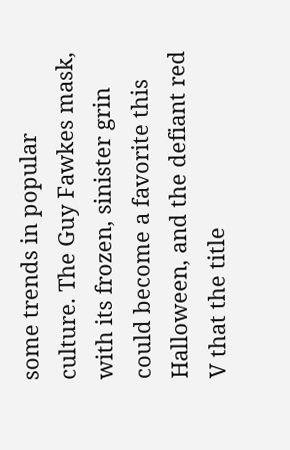some trends in popular culture. The Guy Fawkes mask, with its frozen, sinister grin could become a favorite this Halloween, and the defiant red V that the title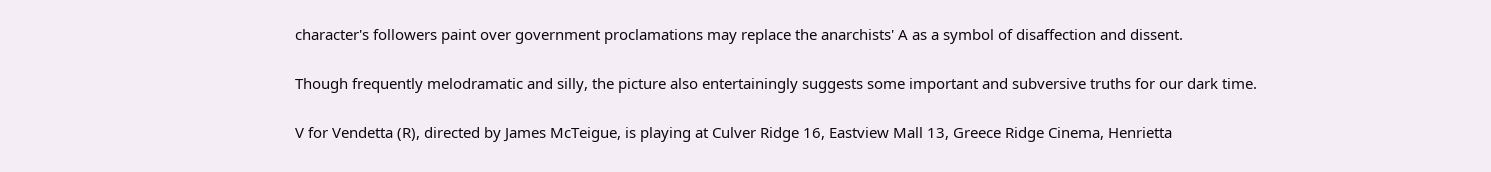character's followers paint over government proclamations may replace the anarchists' A as a symbol of disaffection and dissent.

Though frequently melodramatic and silly, the picture also entertainingly suggests some important and subversive truths for our dark time.

V for Vendetta (R), directed by James McTeigue, is playing at Culver Ridge 16, Eastview Mall 13, Greece Ridge Cinema, Henrietta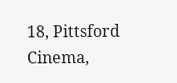18, Pittsford Cinema,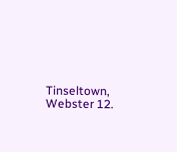Tinseltown, Webster 12.